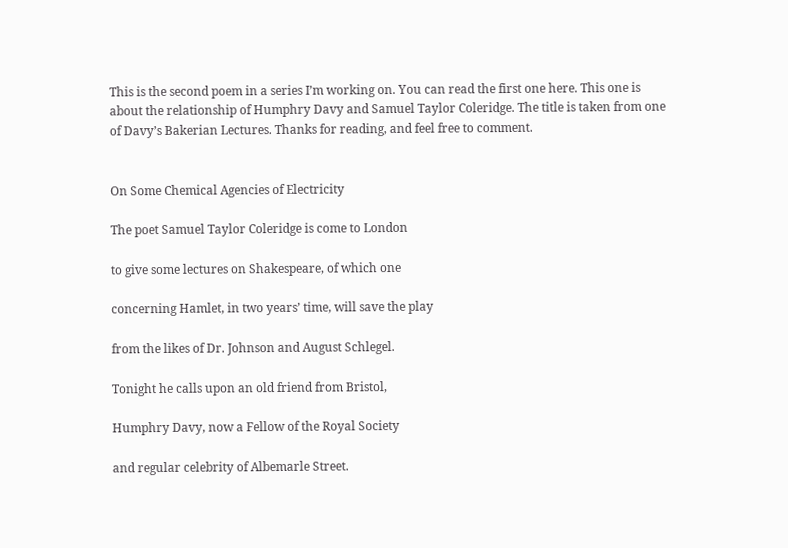This is the second poem in a series I’m working on. You can read the first one here. This one is about the relationship of Humphry Davy and Samuel Taylor Coleridge. The title is taken from one of Davy’s Bakerian Lectures. Thanks for reading, and feel free to comment.


On Some Chemical Agencies of Electricity

The poet Samuel Taylor Coleridge is come to London

to give some lectures on Shakespeare, of which one

concerning Hamlet, in two years’ time, will save the play

from the likes of Dr. Johnson and August Schlegel.

Tonight he calls upon an old friend from Bristol,

Humphry Davy, now a Fellow of the Royal Society

and regular celebrity of Albemarle Street.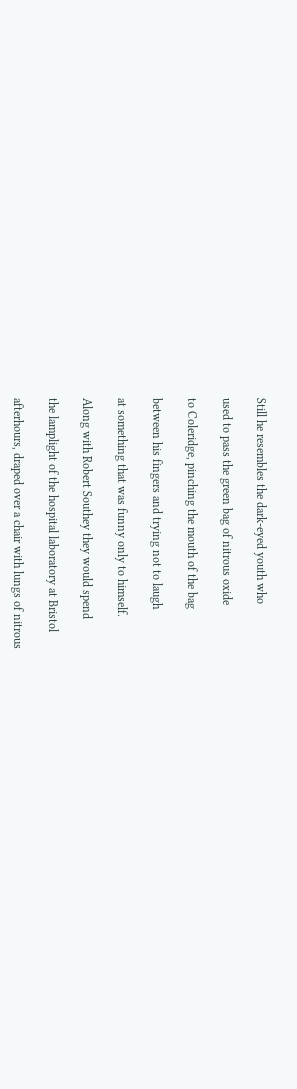Still he resembles the dark-eyed youth who

used to pass the green bag of nitrous oxide

to Coleridge, pinching the mouth of the bag

between his fingers and trying not to laugh

at something that was funny only to himself.

Along with Robert Southey they would spend

the lamplight of the hospital laboratory at Bristol

afterhours, draped over a chair with lungs of nitrous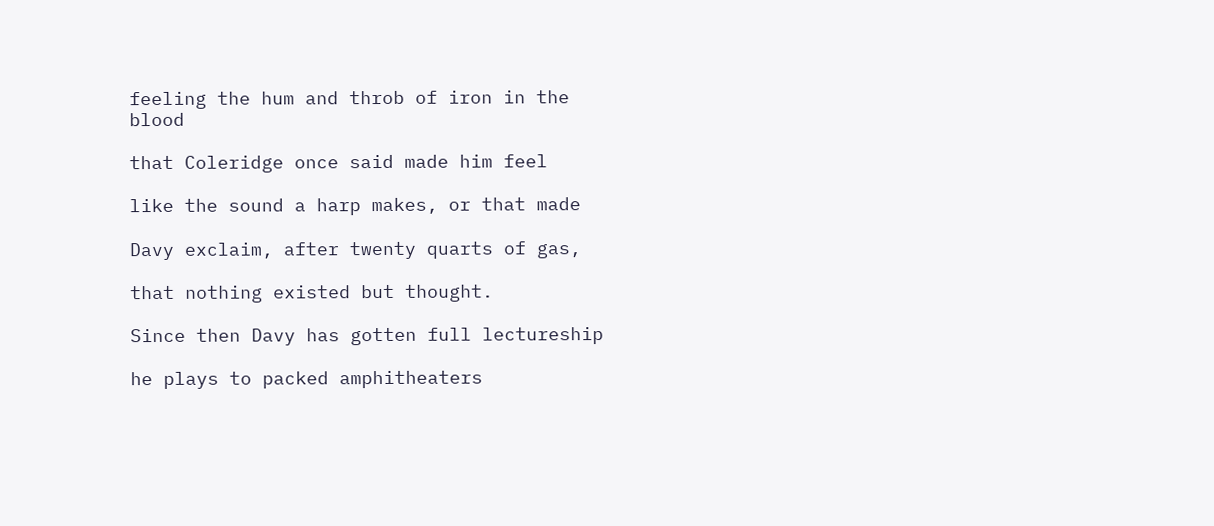feeling the hum and throb of iron in the blood

that Coleridge once said made him feel

like the sound a harp makes, or that made

Davy exclaim, after twenty quarts of gas,

that nothing existed but thought.

Since then Davy has gotten full lectureship

he plays to packed amphitheaters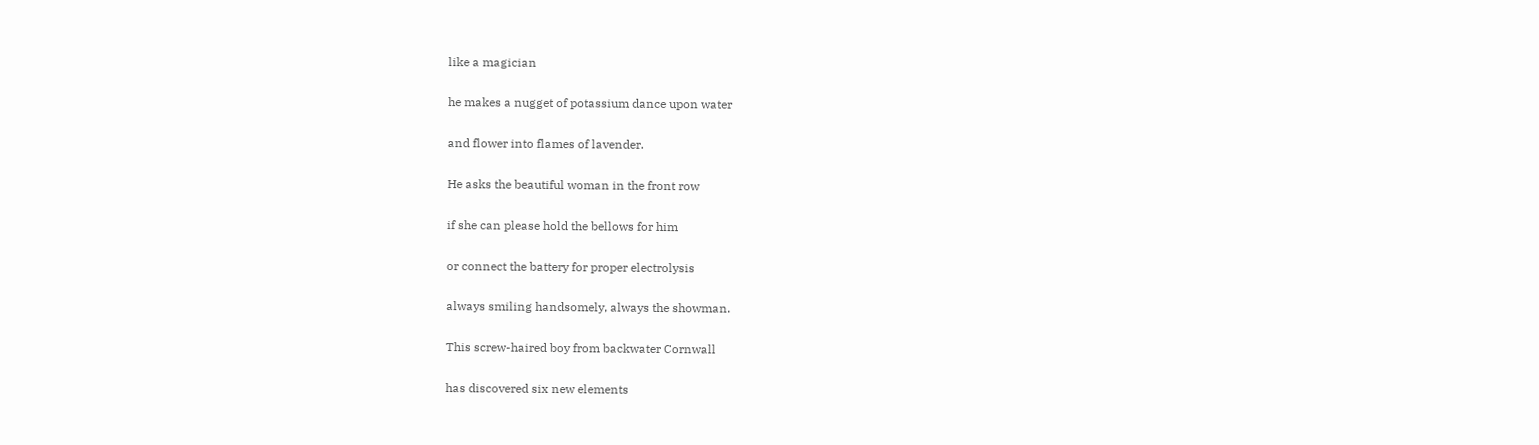like a magician

he makes a nugget of potassium dance upon water

and flower into flames of lavender.

He asks the beautiful woman in the front row

if she can please hold the bellows for him

or connect the battery for proper electrolysis

always smiling handsomely, always the showman.

This screw-haired boy from backwater Cornwall

has discovered six new elements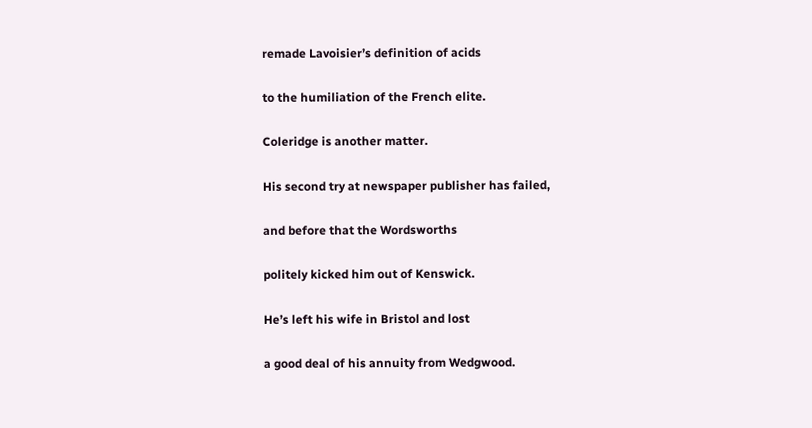remade Lavoisier’s definition of acids

to the humiliation of the French elite.

Coleridge is another matter.

His second try at newspaper publisher has failed,

and before that the Wordsworths

politely kicked him out of Kenswick.

He’s left his wife in Bristol and lost

a good deal of his annuity from Wedgwood.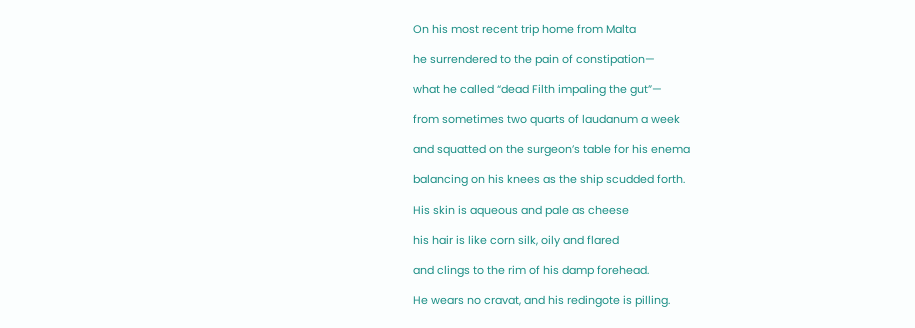On his most recent trip home from Malta

he surrendered to the pain of constipation—

what he called “dead Filth impaling the gut”—

from sometimes two quarts of laudanum a week

and squatted on the surgeon’s table for his enema

balancing on his knees as the ship scudded forth.

His skin is aqueous and pale as cheese

his hair is like corn silk, oily and flared

and clings to the rim of his damp forehead.

He wears no cravat, and his redingote is pilling.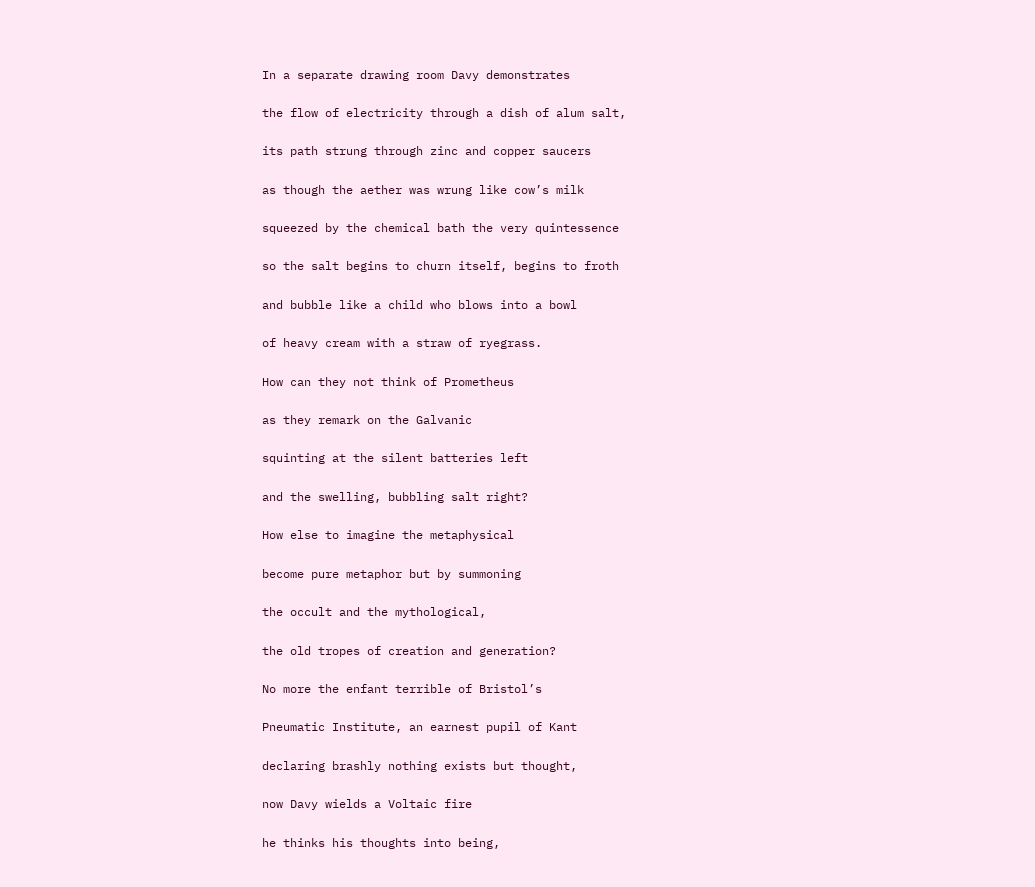In a separate drawing room Davy demonstrates

the flow of electricity through a dish of alum salt,

its path strung through zinc and copper saucers

as though the aether was wrung like cow’s milk

squeezed by the chemical bath the very quintessence

so the salt begins to churn itself, begins to froth

and bubble like a child who blows into a bowl

of heavy cream with a straw of ryegrass.

How can they not think of Prometheus

as they remark on the Galvanic

squinting at the silent batteries left

and the swelling, bubbling salt right?

How else to imagine the metaphysical

become pure metaphor but by summoning

the occult and the mythological,

the old tropes of creation and generation?

No more the enfant terrible of Bristol’s

Pneumatic Institute, an earnest pupil of Kant

declaring brashly nothing exists but thought,

now Davy wields a Voltaic fire

he thinks his thoughts into being,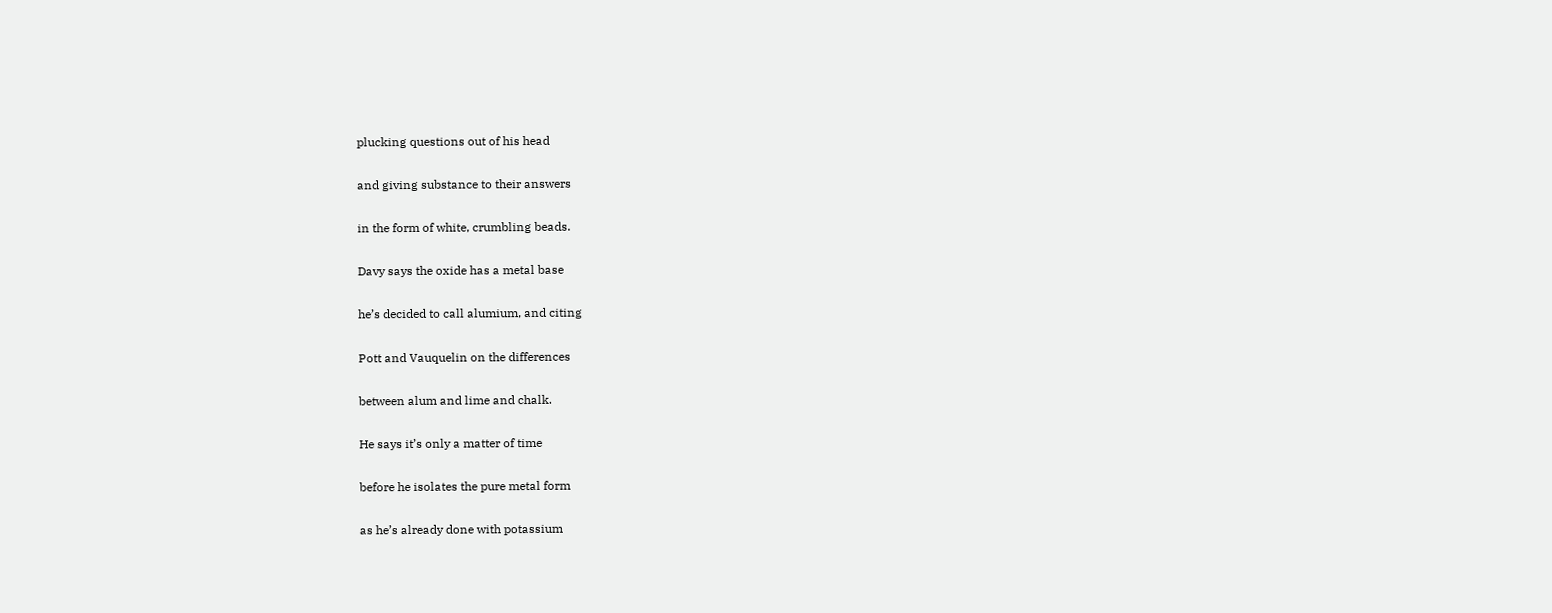plucking questions out of his head

and giving substance to their answers

in the form of white, crumbling beads.

Davy says the oxide has a metal base

he’s decided to call alumium, and citing

Pott and Vauquelin on the differences

between alum and lime and chalk.

He says it’s only a matter of time

before he isolates the pure metal form

as he’s already done with potassium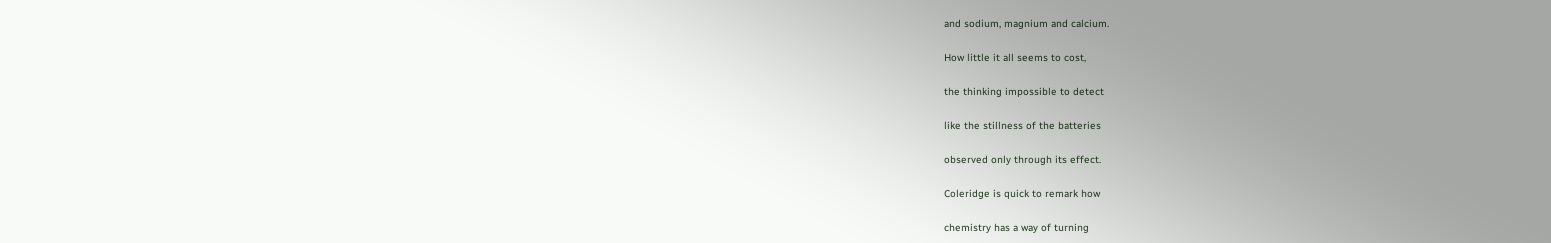and sodium, magnium and calcium.

How little it all seems to cost,

the thinking impossible to detect

like the stillness of the batteries

observed only through its effect.

Coleridge is quick to remark how

chemistry has a way of turning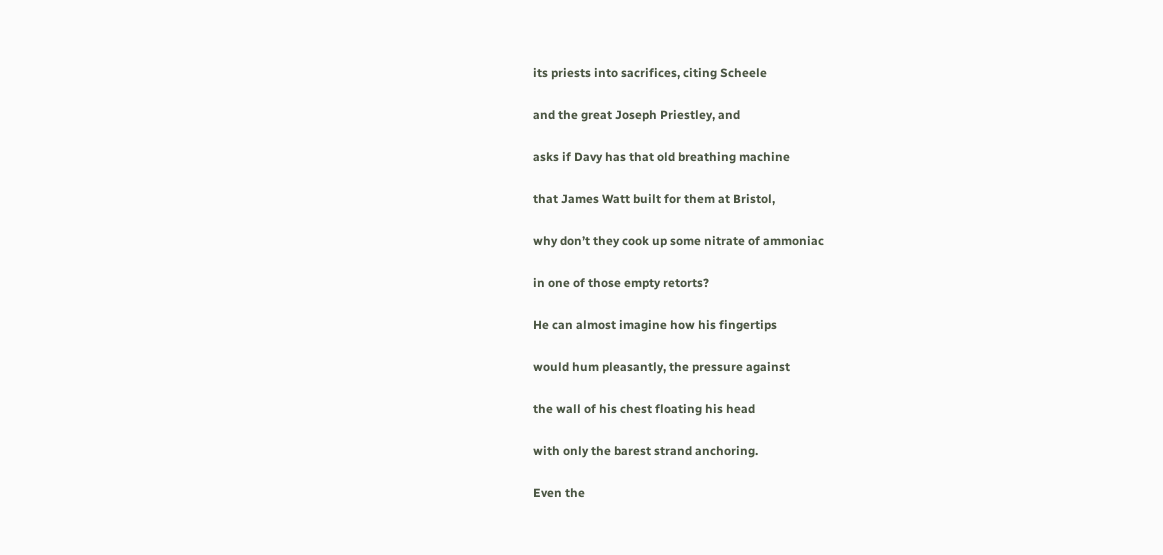its priests into sacrifices, citing Scheele

and the great Joseph Priestley, and

asks if Davy has that old breathing machine

that James Watt built for them at Bristol,

why don’t they cook up some nitrate of ammoniac

in one of those empty retorts?

He can almost imagine how his fingertips

would hum pleasantly, the pressure against

the wall of his chest floating his head

with only the barest strand anchoring.

Even the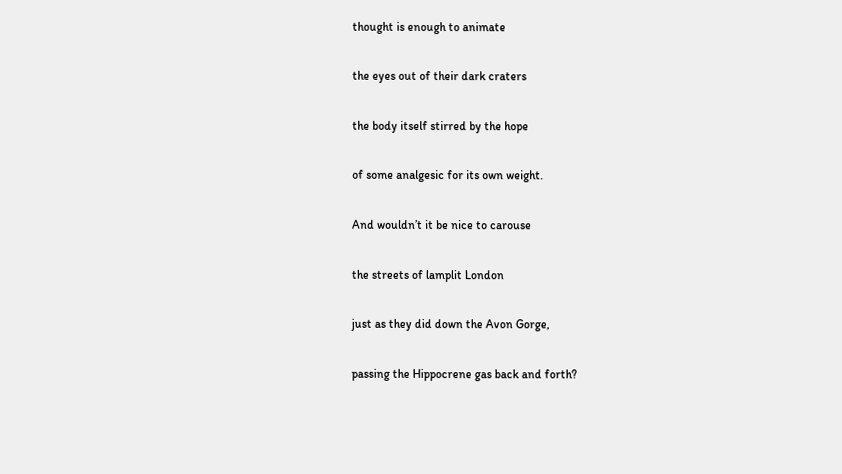thought is enough to animate

the eyes out of their dark craters

the body itself stirred by the hope

of some analgesic for its own weight.

And wouldn’t it be nice to carouse

the streets of lamplit London

just as they did down the Avon Gorge,

passing the Hippocrene gas back and forth?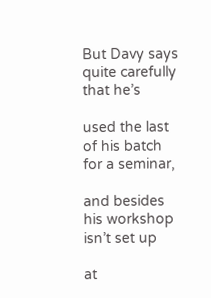But Davy says quite carefully that he’s

used the last of his batch for a seminar,

and besides his workshop isn’t set up

at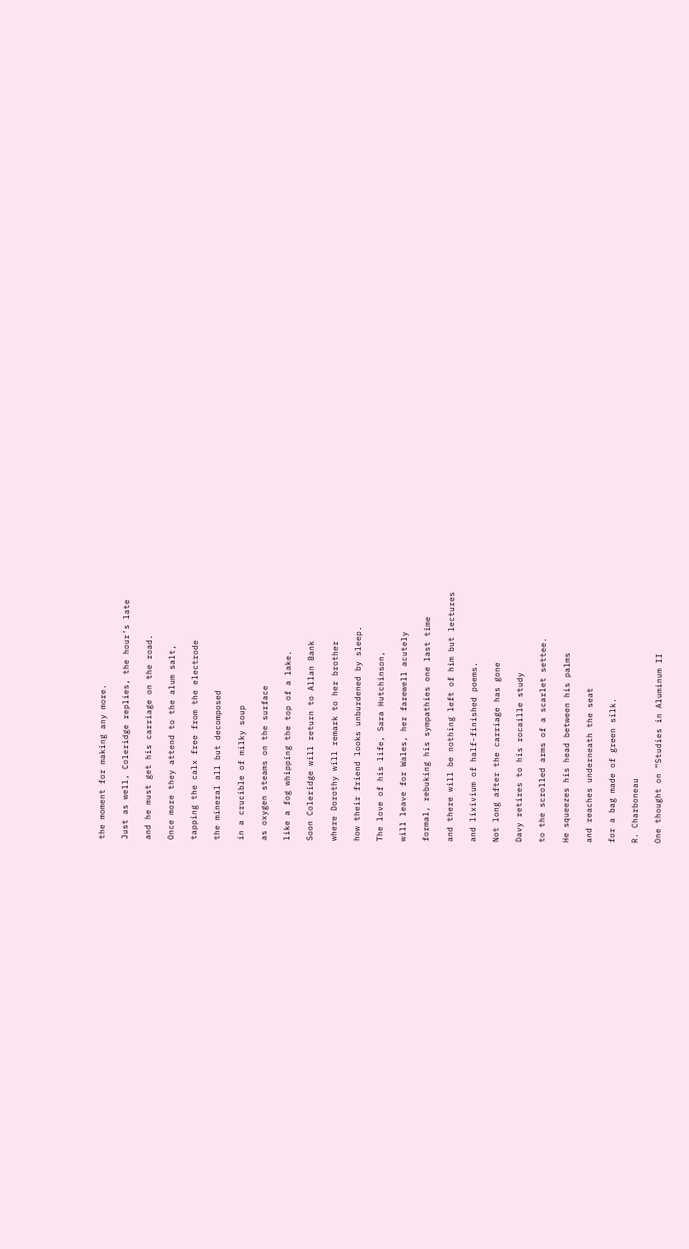the moment for making any more.

Just as well, Coleridge replies, the hour’s late

and he must get his carriage on the road.

Once more they attend to the alum salt,

tapping the calx free from the electrode

the mineral all but decomposed

in a crucible of milky soup

as oxygen steams on the surface

like a fog whipping the top of a lake.

Soon Coleridge will return to Allan Bank

where Dorothy will remark to her brother

how their friend looks unburdened by sleep.

The love of his life, Sara Hutchinson,

will leave for Wales, her farewell acutely

formal, rebuking his sympathies one last time

and there will be nothing left of him but lectures

and lixivium of half-finished poems.

Not long after the carriage has gone

Davy retires to his rocaille study

to the scrolled arms of a scarlet settee.

He squeezes his head between his palms

and reaches underneath the seat

for a bag made of green silk.

R. Charboneau

One thought on “Studies in Aluminum II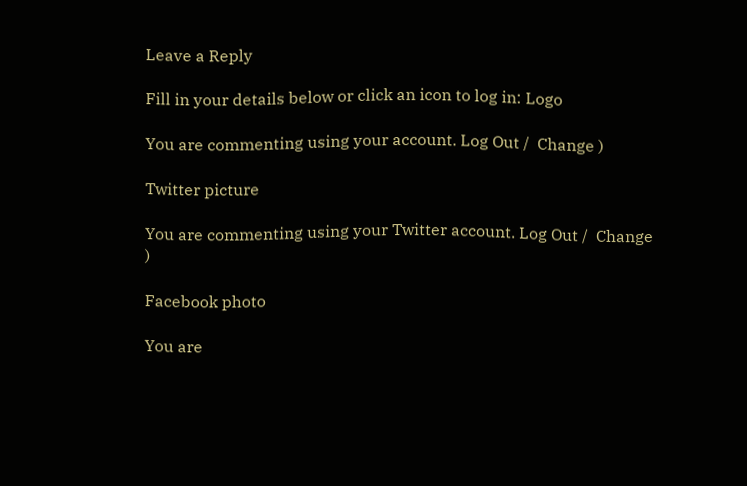Leave a Reply

Fill in your details below or click an icon to log in: Logo

You are commenting using your account. Log Out /  Change )

Twitter picture

You are commenting using your Twitter account. Log Out /  Change )

Facebook photo

You are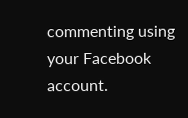commenting using your Facebook account.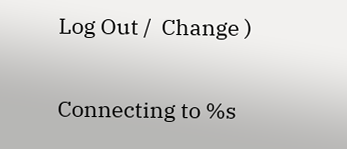Log Out /  Change )

Connecting to %s